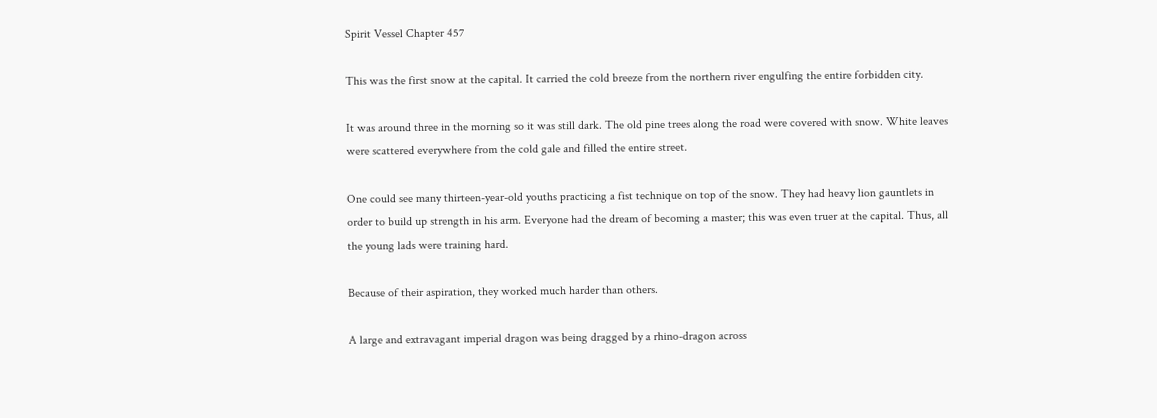Spirit Vessel Chapter 457

This was the first snow at the capital. It carried the cold breeze from the northern river engulfing the entire forbidden city.

It was around three in the morning so it was still dark. The old pine trees along the road were covered with snow. White leaves were scattered everywhere from the cold gale and filled the entire street.

One could see many thirteen-year-old youths practicing a fist technique on top of the snow. They had heavy lion gauntlets in order to build up strength in his arm. Everyone had the dream of becoming a master; this was even truer at the capital. Thus, all the young lads were training hard.

Because of their aspiration, they worked much harder than others.

A large and extravagant imperial dragon was being dragged by a rhino-dragon across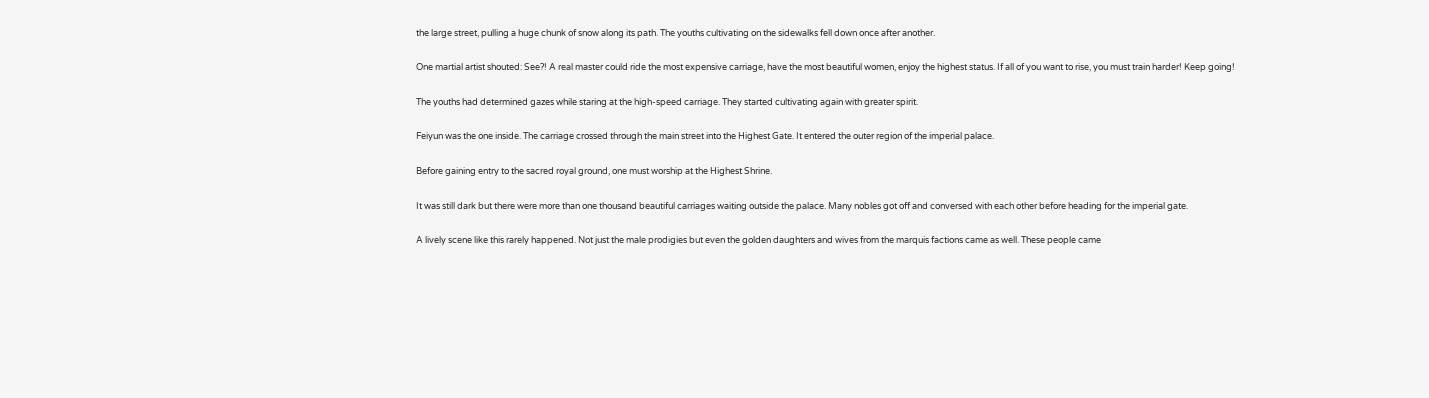the large street, pulling a huge chunk of snow along its path. The youths cultivating on the sidewalks fell down once after another.

One martial artist shouted: See?! A real master could ride the most expensive carriage, have the most beautiful women, enjoy the highest status. If all of you want to rise, you must train harder! Keep going!

The youths had determined gazes while staring at the high-speed carriage. They started cultivating again with greater spirit.

Feiyun was the one inside. The carriage crossed through the main street into the Highest Gate. It entered the outer region of the imperial palace.

Before gaining entry to the sacred royal ground, one must worship at the Highest Shrine.

It was still dark but there were more than one thousand beautiful carriages waiting outside the palace. Many nobles got off and conversed with each other before heading for the imperial gate.

A lively scene like this rarely happened. Not just the male prodigies but even the golden daughters and wives from the marquis factions came as well. These people came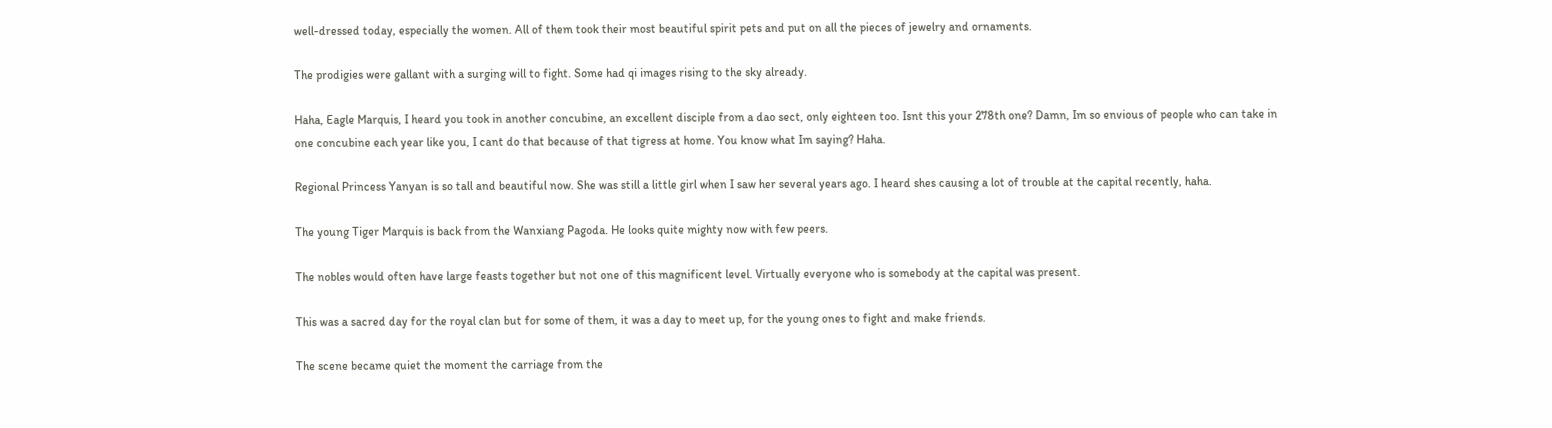well-dressed today, especially the women. All of them took their most beautiful spirit pets and put on all the pieces of jewelry and ornaments.

The prodigies were gallant with a surging will to fight. Some had qi images rising to the sky already.

Haha, Eagle Marquis, I heard you took in another concubine, an excellent disciple from a dao sect, only eighteen too. Isnt this your 278th one? Damn, Im so envious of people who can take in one concubine each year like you, I cant do that because of that tigress at home. You know what Im saying? Haha.

Regional Princess Yanyan is so tall and beautiful now. She was still a little girl when I saw her several years ago. I heard shes causing a lot of trouble at the capital recently, haha.

The young Tiger Marquis is back from the Wanxiang Pagoda. He looks quite mighty now with few peers.

The nobles would often have large feasts together but not one of this magnificent level. Virtually everyone who is somebody at the capital was present.

This was a sacred day for the royal clan but for some of them, it was a day to meet up, for the young ones to fight and make friends.

The scene became quiet the moment the carriage from the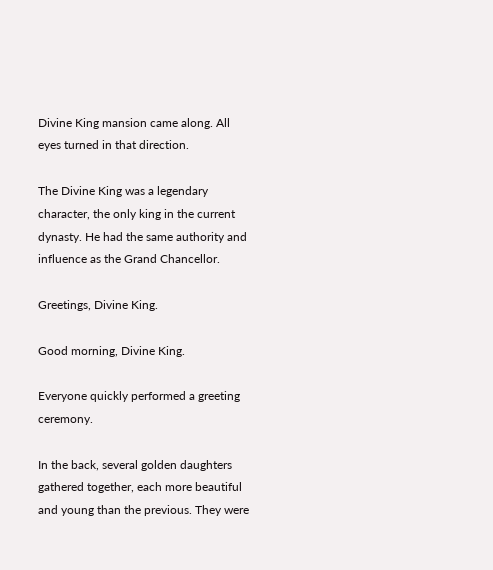Divine King mansion came along. All eyes turned in that direction.

The Divine King was a legendary character, the only king in the current dynasty. He had the same authority and influence as the Grand Chancellor.

Greetings, Divine King.

Good morning, Divine King.

Everyone quickly performed a greeting ceremony.

In the back, several golden daughters gathered together, each more beautiful and young than the previous. They were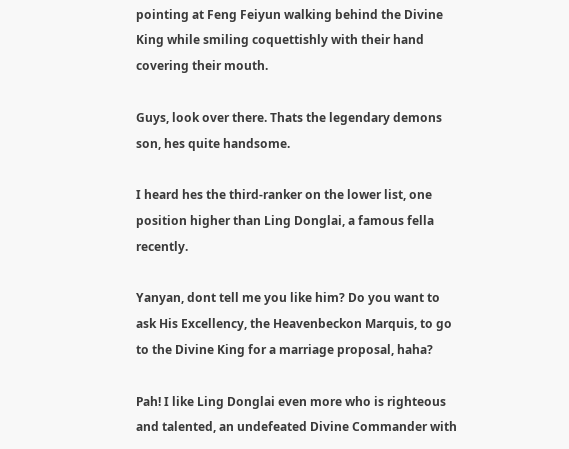pointing at Feng Feiyun walking behind the Divine King while smiling coquettishly with their hand covering their mouth.

Guys, look over there. Thats the legendary demons son, hes quite handsome.

I heard hes the third-ranker on the lower list, one position higher than Ling Donglai, a famous fella recently.

Yanyan, dont tell me you like him? Do you want to ask His Excellency, the Heavenbeckon Marquis, to go to the Divine King for a marriage proposal, haha?

Pah! I like Ling Donglai even more who is righteous and talented, an undefeated Divine Commander with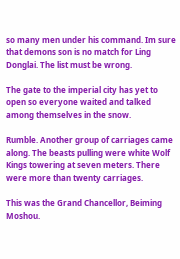so many men under his command. Im sure that demons son is no match for Ling Donglai. The list must be wrong.

The gate to the imperial city has yet to open so everyone waited and talked among themselves in the snow.

Rumble. Another group of carriages came along. The beasts pulling were white Wolf Kings towering at seven meters. There were more than twenty carriages.

This was the Grand Chancellor, Beiming Moshou.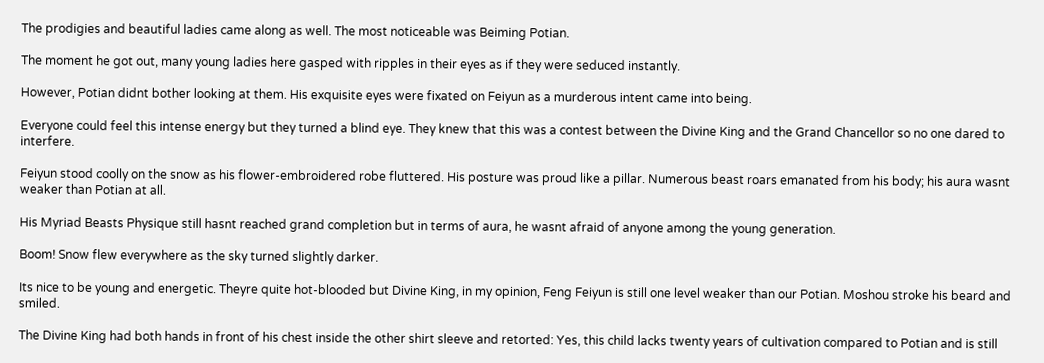The prodigies and beautiful ladies came along as well. The most noticeable was Beiming Potian.

The moment he got out, many young ladies here gasped with ripples in their eyes as if they were seduced instantly.

However, Potian didnt bother looking at them. His exquisite eyes were fixated on Feiyun as a murderous intent came into being.

Everyone could feel this intense energy but they turned a blind eye. They knew that this was a contest between the Divine King and the Grand Chancellor so no one dared to interfere.

Feiyun stood coolly on the snow as his flower-embroidered robe fluttered. His posture was proud like a pillar. Numerous beast roars emanated from his body; his aura wasnt weaker than Potian at all.

His Myriad Beasts Physique still hasnt reached grand completion but in terms of aura, he wasnt afraid of anyone among the young generation.

Boom! Snow flew everywhere as the sky turned slightly darker.

Its nice to be young and energetic. Theyre quite hot-blooded but Divine King, in my opinion, Feng Feiyun is still one level weaker than our Potian. Moshou stroke his beard and smiled.

The Divine King had both hands in front of his chest inside the other shirt sleeve and retorted: Yes, this child lacks twenty years of cultivation compared to Potian and is still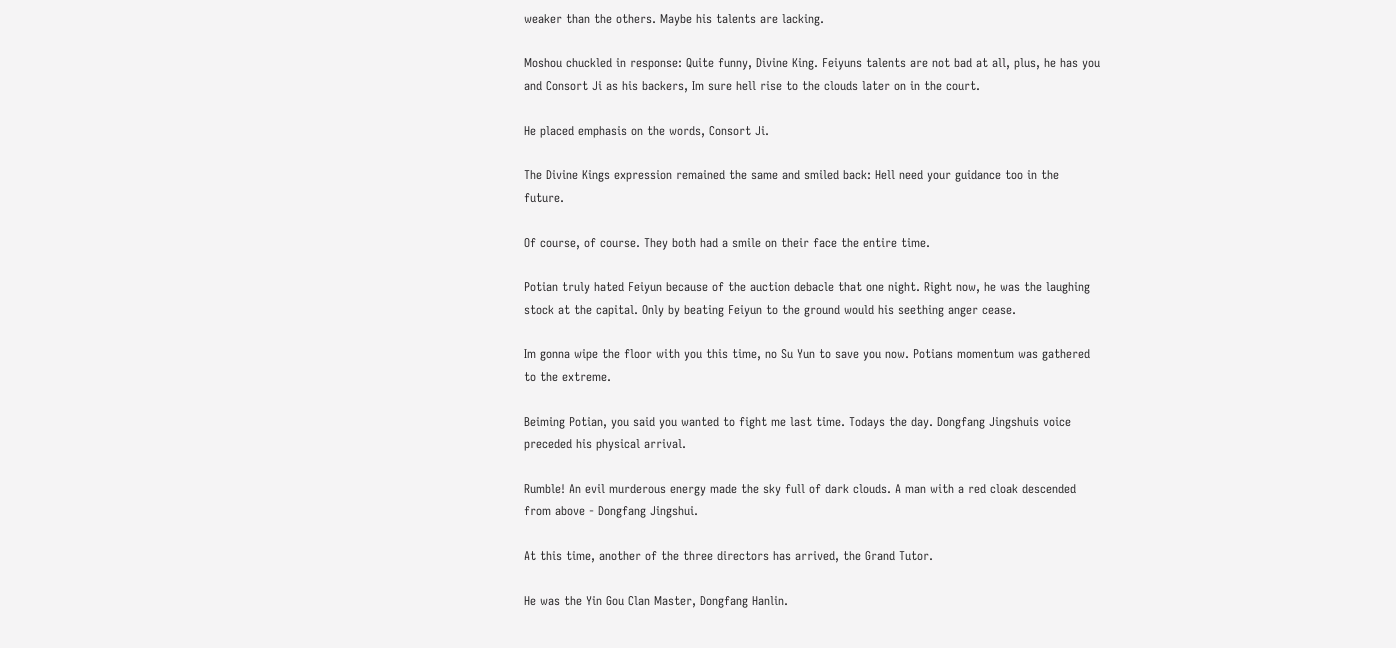weaker than the others. Maybe his talents are lacking.

Moshou chuckled in response: Quite funny, Divine King. Feiyuns talents are not bad at all, plus, he has you and Consort Ji as his backers, Im sure hell rise to the clouds later on in the court.

He placed emphasis on the words, Consort Ji.

The Divine Kings expression remained the same and smiled back: Hell need your guidance too in the future.

Of course, of course. They both had a smile on their face the entire time.

Potian truly hated Feiyun because of the auction debacle that one night. Right now, he was the laughing stock at the capital. Only by beating Feiyun to the ground would his seething anger cease.

Im gonna wipe the floor with you this time, no Su Yun to save you now. Potians momentum was gathered to the extreme.

Beiming Potian, you said you wanted to fight me last time. Todays the day. Dongfang Jingshuis voice preceded his physical arrival.

Rumble! An evil murderous energy made the sky full of dark clouds. A man with a red cloak descended from above - Dongfang Jingshui.

At this time, another of the three directors has arrived, the Grand Tutor.

He was the Yin Gou Clan Master, Dongfang Hanlin.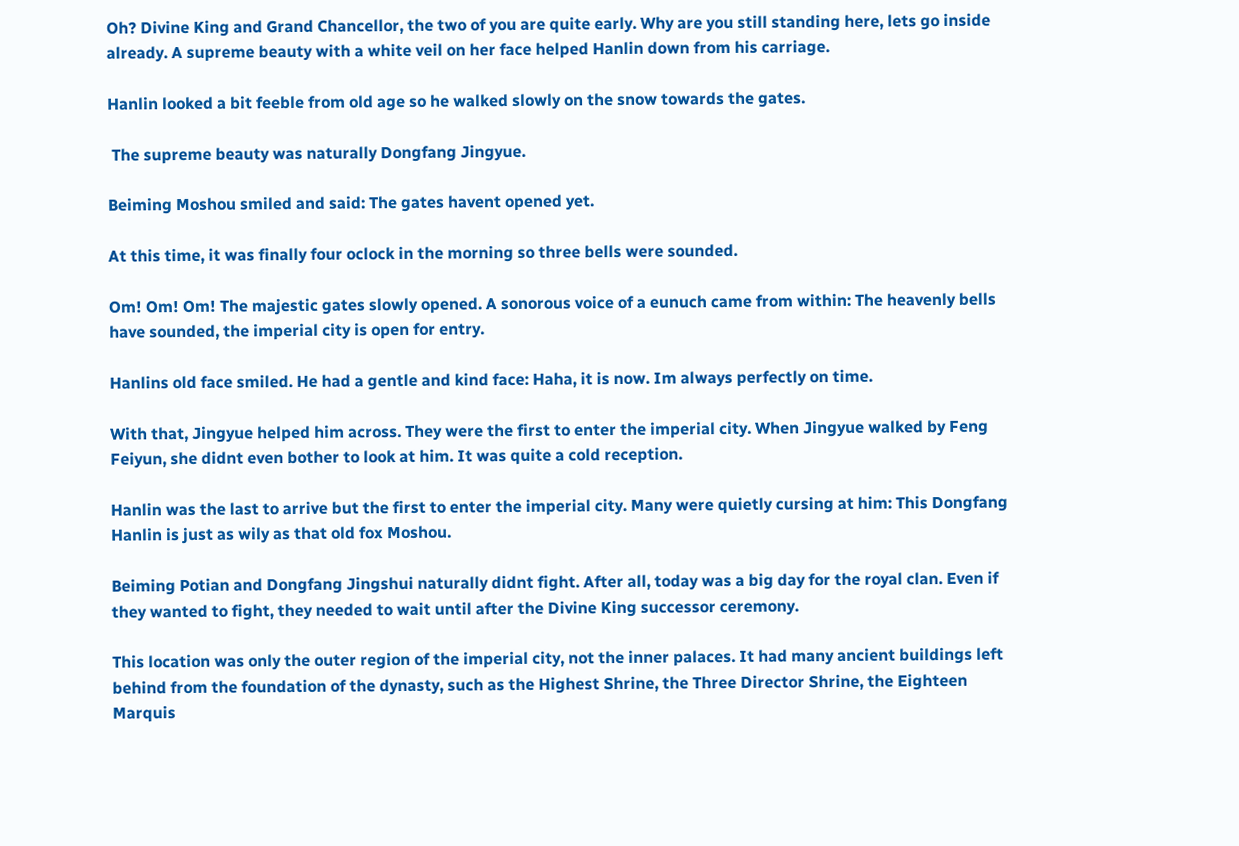Oh? Divine King and Grand Chancellor, the two of you are quite early. Why are you still standing here, lets go inside already. A supreme beauty with a white veil on her face helped Hanlin down from his carriage.

Hanlin looked a bit feeble from old age so he walked slowly on the snow towards the gates.

 The supreme beauty was naturally Dongfang Jingyue.

Beiming Moshou smiled and said: The gates havent opened yet.

At this time, it was finally four oclock in the morning so three bells were sounded.

Om! Om! Om! The majestic gates slowly opened. A sonorous voice of a eunuch came from within: The heavenly bells have sounded, the imperial city is open for entry.

Hanlins old face smiled. He had a gentle and kind face: Haha, it is now. Im always perfectly on time.

With that, Jingyue helped him across. They were the first to enter the imperial city. When Jingyue walked by Feng Feiyun, she didnt even bother to look at him. It was quite a cold reception.

Hanlin was the last to arrive but the first to enter the imperial city. Many were quietly cursing at him: This Dongfang Hanlin is just as wily as that old fox Moshou.

Beiming Potian and Dongfang Jingshui naturally didnt fight. After all, today was a big day for the royal clan. Even if they wanted to fight, they needed to wait until after the Divine King successor ceremony.

This location was only the outer region of the imperial city, not the inner palaces. It had many ancient buildings left behind from the foundation of the dynasty, such as the Highest Shrine, the Three Director Shrine, the Eighteen Marquis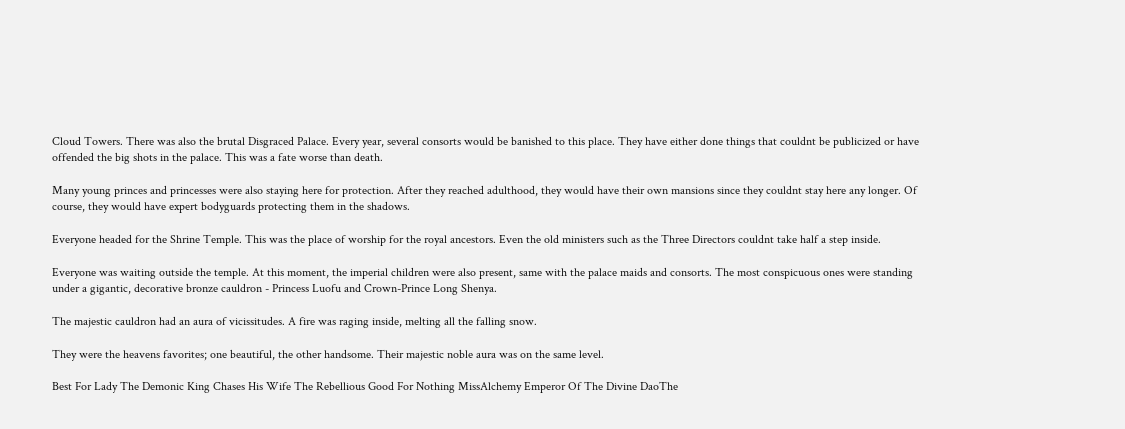Cloud Towers. There was also the brutal Disgraced Palace. Every year, several consorts would be banished to this place. They have either done things that couldnt be publicized or have offended the big shots in the palace. This was a fate worse than death.

Many young princes and princesses were also staying here for protection. After they reached adulthood, they would have their own mansions since they couldnt stay here any longer. Of course, they would have expert bodyguards protecting them in the shadows.

Everyone headed for the Shrine Temple. This was the place of worship for the royal ancestors. Even the old ministers such as the Three Directors couldnt take half a step inside.

Everyone was waiting outside the temple. At this moment, the imperial children were also present, same with the palace maids and consorts. The most conspicuous ones were standing under a gigantic, decorative bronze cauldron - Princess Luofu and Crown-Prince Long Shenya.

The majestic cauldron had an aura of vicissitudes. A fire was raging inside, melting all the falling snow.

They were the heavens favorites; one beautiful, the other handsome. Their majestic noble aura was on the same level.

Best For Lady The Demonic King Chases His Wife The Rebellious Good For Nothing MissAlchemy Emperor Of The Divine DaoThe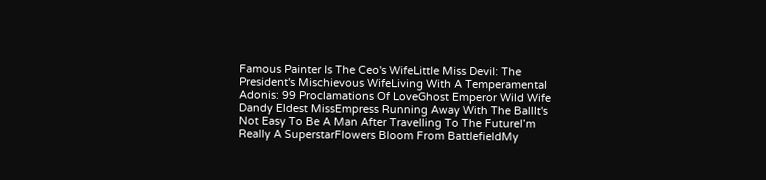Famous Painter Is The Ceo's WifeLittle Miss Devil: The President's Mischievous WifeLiving With A Temperamental Adonis: 99 Proclamations Of LoveGhost Emperor Wild Wife Dandy Eldest MissEmpress Running Away With The BallIt's Not Easy To Be A Man After Travelling To The FutureI’m Really A SuperstarFlowers Bloom From BattlefieldMy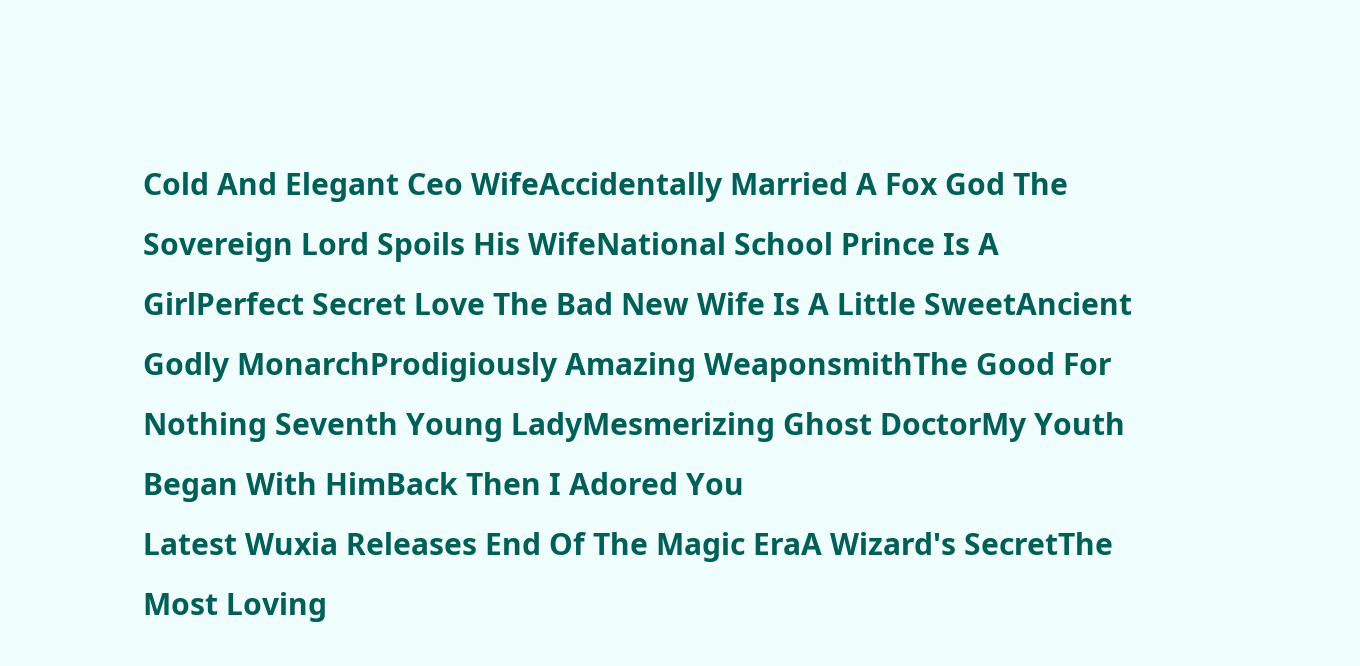Cold And Elegant Ceo WifeAccidentally Married A Fox God The Sovereign Lord Spoils His WifeNational School Prince Is A GirlPerfect Secret Love The Bad New Wife Is A Little SweetAncient Godly MonarchProdigiously Amazing WeaponsmithThe Good For Nothing Seventh Young LadyMesmerizing Ghost DoctorMy Youth Began With HimBack Then I Adored You
Latest Wuxia Releases End Of The Magic EraA Wizard's SecretThe Most Loving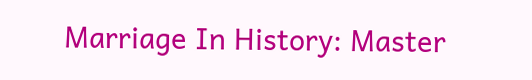Marriage In History: Master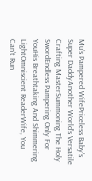Mu’s Pampered WifePriceless Baby's Super DaddyAnother World’s Versatile Crafting MasterSummoning The Holy SwordEndless Pampering Only For YouHis Breathtaking And Shimmering LightOmniscient ReaderWife, You Can't Run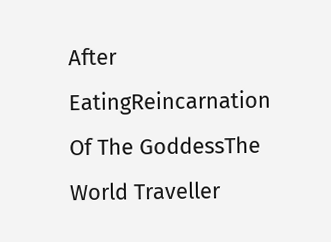After EatingReincarnation Of The GoddessThe World Traveller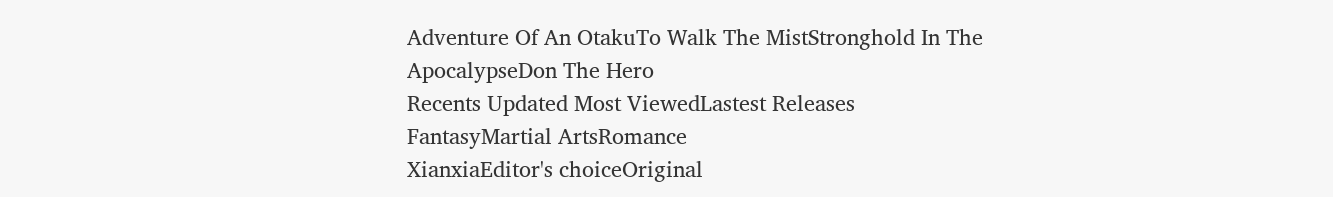Adventure Of An OtakuTo Walk The MistStronghold In The ApocalypseDon The Hero
Recents Updated Most ViewedLastest Releases
FantasyMartial ArtsRomance
XianxiaEditor's choiceOriginal